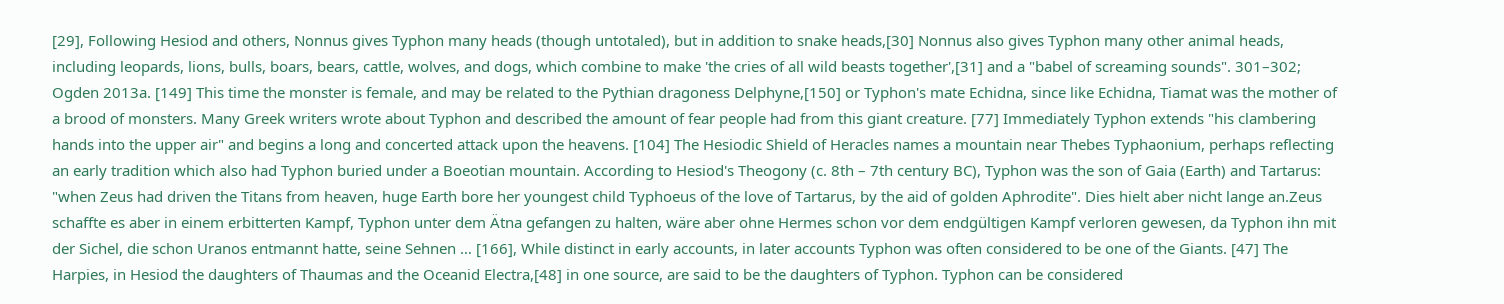[29], Following Hesiod and others, Nonnus gives Typhon many heads (though untotaled), but in addition to snake heads,[30] Nonnus also gives Typhon many other animal heads, including leopards, lions, bulls, boars, bears, cattle, wolves, and dogs, which combine to make 'the cries of all wild beasts together',[31] and a "babel of screaming sounds". 301–302; Ogden 2013a. [149] This time the monster is female, and may be related to the Pythian dragoness Delphyne,[150] or Typhon's mate Echidna, since like Echidna, Tiamat was the mother of a brood of monsters. Many Greek writers wrote about Typhon and described the amount of fear people had from this giant creature. [77] Immediately Typhon extends "his clambering hands into the upper air" and begins a long and concerted attack upon the heavens. [104] The Hesiodic Shield of Heracles names a mountain near Thebes Typhaonium, perhaps reflecting an early tradition which also had Typhon buried under a Boeotian mountain. According to Hesiod's Theogony (c. 8th – 7th century BC), Typhon was the son of Gaia (Earth) and Tartarus: "when Zeus had driven the Titans from heaven, huge Earth bore her youngest child Typhoeus of the love of Tartarus, by the aid of golden Aphrodite". Dies hielt aber nicht lange an.Zeus schaffte es aber in einem erbitterten Kampf, Typhon unter dem Ätna gefangen zu halten, wäre aber ohne Hermes schon vor dem endgültigen Kampf verloren gewesen, da Typhon ihn mit der Sichel, die schon Uranos entmannt hatte, seine Sehnen … [166], While distinct in early accounts, in later accounts Typhon was often considered to be one of the Giants. [47] The Harpies, in Hesiod the daughters of Thaumas and the Oceanid Electra,[48] in one source, are said to be the daughters of Typhon. Typhon can be considered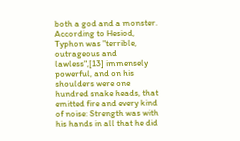both a god and a monster. According to Hesiod, Typhon was "terrible, outrageous and lawless",[13] immensely powerful, and on his shoulders were one hundred snake heads, that emitted fire and every kind of noise: Strength was with his hands in all that he did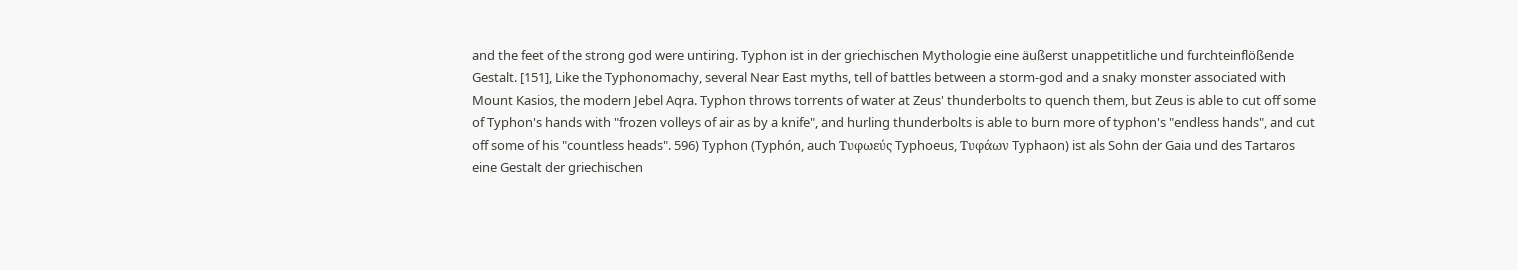and the feet of the strong god were untiring. Typhon ist in der griechischen Mythologie eine äußerst unappetitliche und furchteinflößende Gestalt. [151], Like the Typhonomachy, several Near East myths, tell of battles between a storm-god and a snaky monster associated with Mount Kasios, the modern Jebel Aqra. Typhon throws torrents of water at Zeus' thunderbolts to quench them, but Zeus is able to cut off some of Typhon's hands with "frozen volleys of air as by a knife", and hurling thunderbolts is able to burn more of typhon's "endless hands", and cut off some of his "countless heads". 596) Typhon (Typhón, auch Τυφωεύς Typhoeus, Τυφάων Typhaon) ist als Sohn der Gaia und des Tartaros eine Gestalt der griechischen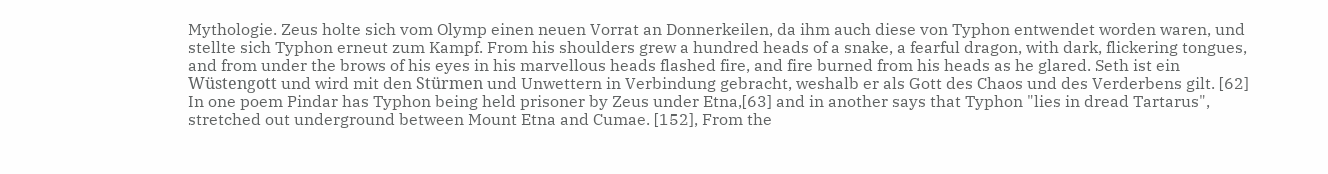Mythologie. Zeus holte sich vom Olymp einen neuen Vorrat an Donnerkeilen, da ihm auch diese von Typhon entwendet worden waren, und stellte sich Typhon erneut zum Kampf. From his shoulders grew a hundred heads of a snake, a fearful dragon, with dark, flickering tongues, and from under the brows of his eyes in his marvellous heads flashed fire, and fire burned from his heads as he glared. Seth ist ein Wüstengott und wird mit den Stürmen und Unwettern in Verbindung gebracht, weshalb er als Gott des Chaos und des Verderbens gilt. [62] In one poem Pindar has Typhon being held prisoner by Zeus under Etna,[63] and in another says that Typhon "lies in dread Tartarus", stretched out underground between Mount Etna and Cumae. [152], From the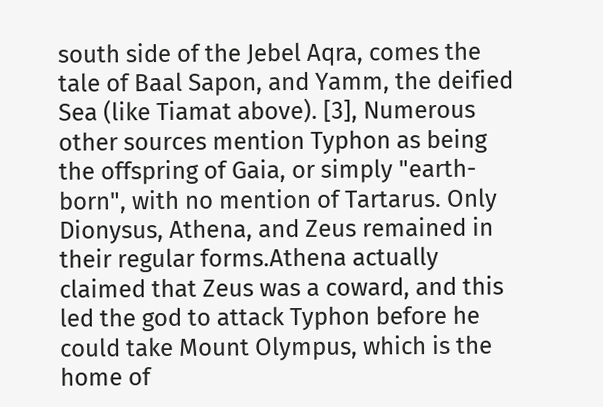south side of the Jebel Aqra, comes the tale of Baal Sapon, and Yamm, the deified Sea (like Tiamat above). [3], Numerous other sources mention Typhon as being the offspring of Gaia, or simply "earth-born", with no mention of Tartarus. Only Dionysus, Athena, and Zeus remained in their regular forms.Athena actually claimed that Zeus was a coward, and this led the god to attack Typhon before he could take Mount Olympus, which is the home of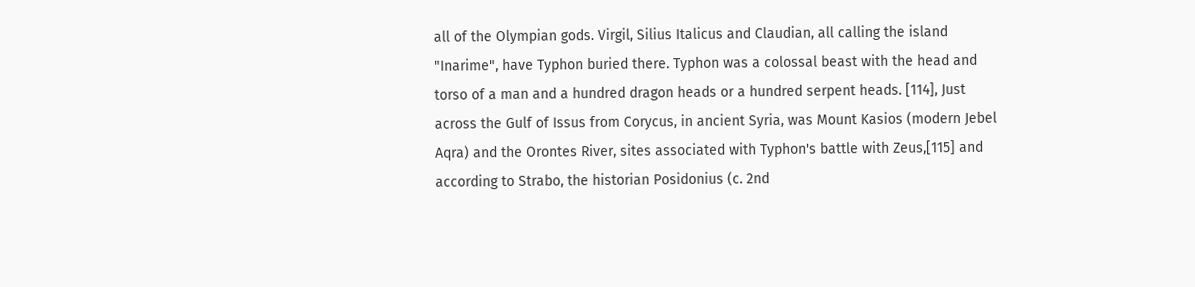all of the Olympian gods. Virgil, Silius Italicus and Claudian, all calling the island "Inarime", have Typhon buried there. Typhon was a colossal beast with the head and torso of a man and a hundred dragon heads or a hundred serpent heads. [114], Just across the Gulf of Issus from Corycus, in ancient Syria, was Mount Kasios (modern Jebel Aqra) and the Orontes River, sites associated with Typhon's battle with Zeus,[115] and according to Strabo, the historian Posidonius (c. 2nd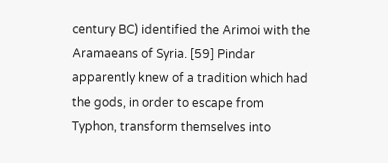century BC) identified the Arimoi with the Aramaeans of Syria. [59] Pindar apparently knew of a tradition which had the gods, in order to escape from Typhon, transform themselves into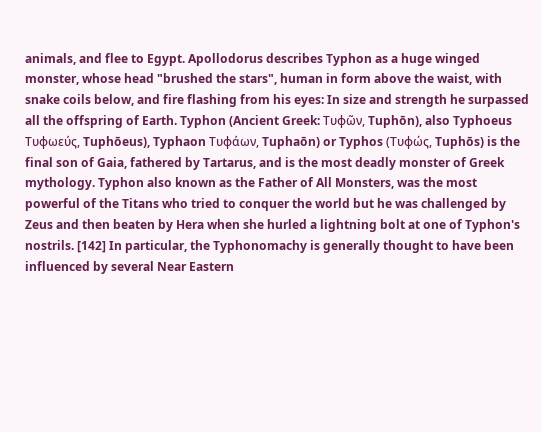animals, and flee to Egypt. Apollodorus describes Typhon as a huge winged monster, whose head "brushed the stars", human in form above the waist, with snake coils below, and fire flashing from his eyes: In size and strength he surpassed all the offspring of Earth. Typhon (Ancient Greek: Τυφῶν, Tuphōn), also Typhoeus Τυφωεύς, Tuphōeus), Typhaon Τυφάων, Tuphaōn) or Typhos (Τυφώς, Tuphōs) is the final son of Gaia, fathered by Tartarus, and is the most deadly monster of Greek mythology. Typhon also known as the Father of All Monsters, was the most powerful of the Titans who tried to conquer the world but he was challenged by Zeus and then beaten by Hera when she hurled a lightning bolt at one of Typhon's nostrils. [142] In particular, the Typhonomachy is generally thought to have been influenced by several Near Eastern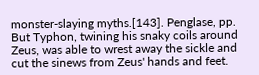monster-slaying myths.[143]. Penglase, pp. But Typhon, twining his snaky coils around Zeus, was able to wrest away the sickle and cut the sinews from Zeus' hands and feet.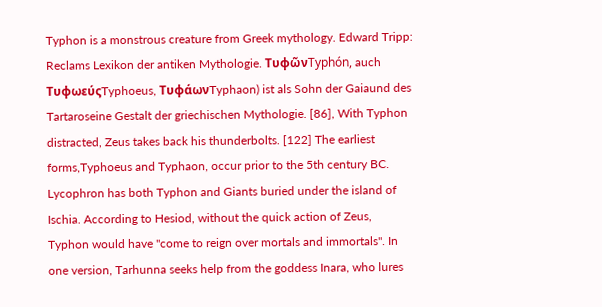Typhon is a monstrous creature from Greek mythology. Edward Tripp: Reclams Lexikon der antiken Mythologie. ΤυφῶνTyphón, auch ΤυφωεύςTyphoeus, ΤυφάωνTyphaon) ist als Sohn der Gaiaund des Tartaroseine Gestalt der griechischen Mythologie. [86], With Typhon distracted, Zeus takes back his thunderbolts. [122] The earliest forms,Typhoeus and Typhaon, occur prior to the 5th century BC. Lycophron has both Typhon and Giants buried under the island of Ischia. According to Hesiod, without the quick action of Zeus, Typhon would have "come to reign over mortals and immortals". In one version, Tarhunna seeks help from the goddess Inara, who lures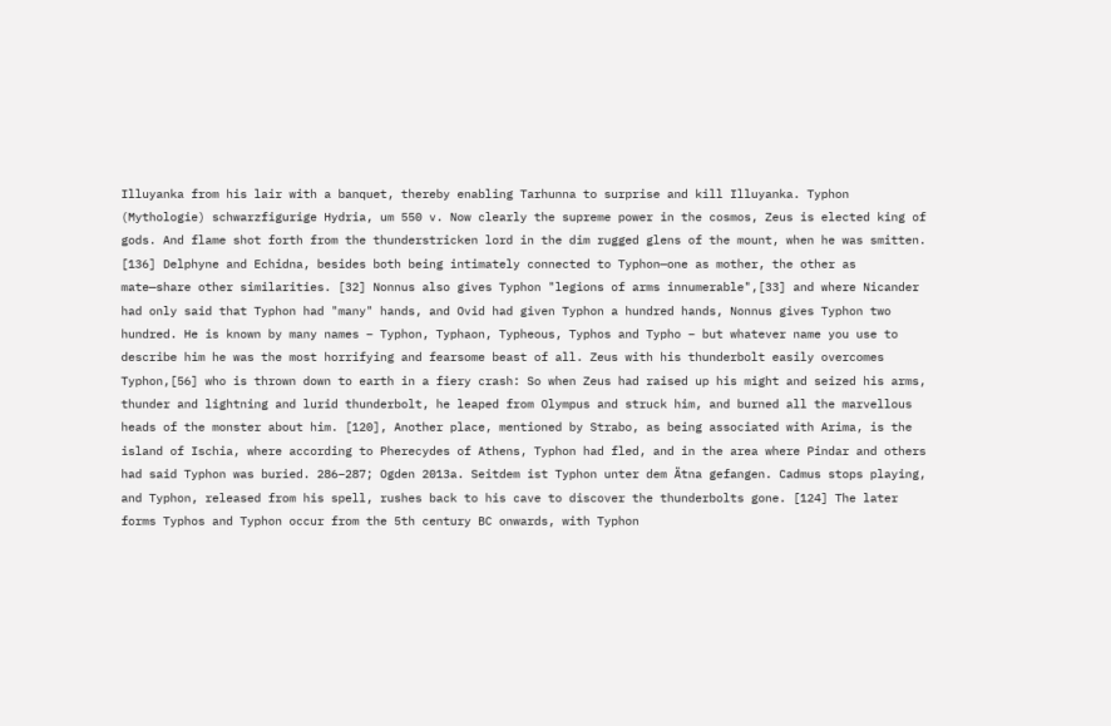Illuyanka from his lair with a banquet, thereby enabling Tarhunna to surprise and kill Illuyanka. Typhon (Mythologie) schwarzfigurige Hydria, um 550 v. Now clearly the supreme power in the cosmos, Zeus is elected king of gods. And flame shot forth from the thunderstricken lord in the dim rugged glens of the mount, when he was smitten. [136] Delphyne and Echidna, besides both being intimately connected to Typhon—one as mother, the other as mate—share other similarities. [32] Nonnus also gives Typhon "legions of arms innumerable",[33] and where Nicander had only said that Typhon had "many" hands, and Ovid had given Typhon a hundred hands, Nonnus gives Typhon two hundred. He is known by many names – Typhon, Typhaon, Typheous, Typhos and Typho – but whatever name you use to describe him he was the most horrifying and fearsome beast of all. Zeus with his thunderbolt easily overcomes Typhon,[56] who is thrown down to earth in a fiery crash: So when Zeus had raised up his might and seized his arms, thunder and lightning and lurid thunderbolt, he leaped from Olympus and struck him, and burned all the marvellous heads of the monster about him. [120], Another place, mentioned by Strabo, as being associated with Arima, is the island of Ischia, where according to Pherecydes of Athens, Typhon had fled, and in the area where Pindar and others had said Typhon was buried. 286–287; Ogden 2013a. Seitdem ist Typhon unter dem Ätna gefangen. Cadmus stops playing, and Typhon, released from his spell, rushes back to his cave to discover the thunderbolts gone. [124] The later forms Typhos and Typhon occur from the 5th century BC onwards, with Typhon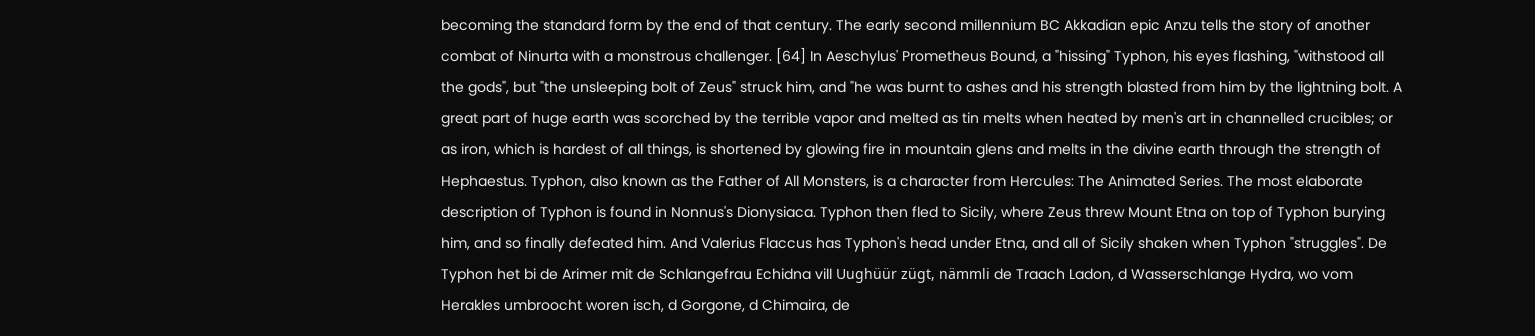becoming the standard form by the end of that century. The early second millennium BC Akkadian epic Anzu tells the story of another combat of Ninurta with a monstrous challenger. [64] In Aeschylus' Prometheus Bound, a "hissing" Typhon, his eyes flashing, "withstood all the gods", but "the unsleeping bolt of Zeus" struck him, and "he was burnt to ashes and his strength blasted from him by the lightning bolt. A great part of huge earth was scorched by the terrible vapor and melted as tin melts when heated by men's art in channelled crucibles; or as iron, which is hardest of all things, is shortened by glowing fire in mountain glens and melts in the divine earth through the strength of Hephaestus. Typhon, also known as the Father of All Monsters, is a character from Hercules: The Animated Series. The most elaborate description of Typhon is found in Nonnus's Dionysiaca. Typhon then fled to Sicily, where Zeus threw Mount Etna on top of Typhon burying him, and so finally defeated him. And Valerius Flaccus has Typhon's head under Etna, and all of Sicily shaken when Typhon "struggles". De Typhon het bi de Arimer mit de Schlangefrau Echidna vill Uughüür zügt, nämmli de Traach Ladon, d Wasserschlange Hydra, wo vom Herakles umbroocht woren isch, d Gorgone, d Chimaira, de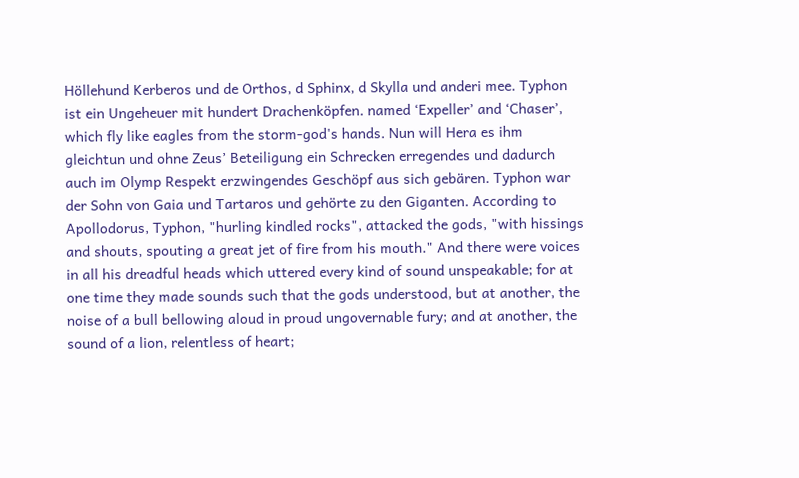Höllehund Kerberos und de Orthos, d Sphinx, d Skylla und anderi mee. Typhon ist ein Ungeheuer mit hundert Drachenköpfen. named ‘Expeller’ and ‘Chaser’, which fly like eagles from the storm-god's hands. Nun will Hera es ihm gleichtun und ohne Zeus’ Beteiligung ein Schrecken erregendes und dadurch auch im Olymp Respekt erzwingendes Geschöpf aus sich gebären. Typhon war der Sohn von Gaia und Tartaros und gehörte zu den Giganten. According to Apollodorus, Typhon, "hurling kindled rocks", attacked the gods, "with hissings and shouts, spouting a great jet of fire from his mouth." And there were voices in all his dreadful heads which uttered every kind of sound unspeakable; for at one time they made sounds such that the gods understood, but at another, the noise of a bull bellowing aloud in proud ungovernable fury; and at another, the sound of a lion, relentless of heart;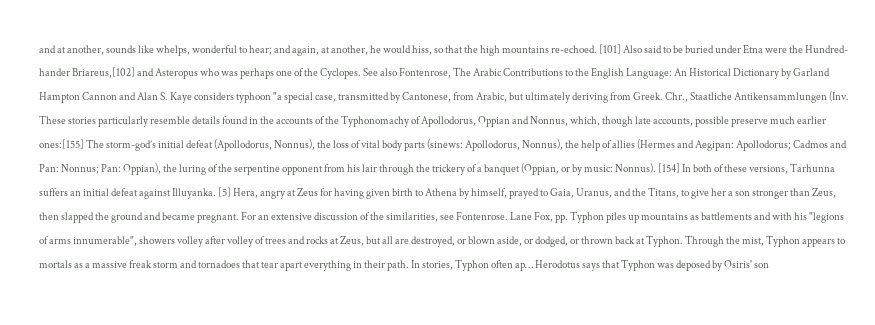and at another, sounds like whelps, wonderful to hear; and again, at another, he would hiss, so that the high mountains re-echoed. [101] Also said to be buried under Etna were the Hundred-hander Briareus,[102] and Asteropus who was perhaps one of the Cyclopes. See also Fontenrose, The Arabic Contributions to the English Language: An Historical Dictionary by Garland Hampton Cannon and Alan S. Kaye considers typhoon "a special case, transmitted by Cantonese, from Arabic, but ultimately deriving from Greek. Chr., Staatliche Antikensammlungen (Inv. These stories particularly resemble details found in the accounts of the Typhonomachy of Apollodorus, Oppian and Nonnus, which, though late accounts, possible preserve much earlier ones:[155] The storm-god’s initial defeat (Apollodorus, Nonnus), the loss of vital body parts (sinews: Apollodorus, Nonnus), the help of allies (Hermes and Aegipan: Apollodorus; Cadmos and Pan: Nonnus; Pan: Oppian), the luring of the serpentine opponent from his lair through the trickery of a banquet (Oppian, or by music: Nonnus). [154] In both of these versions, Tarhunna suffers an initial defeat against Illuyanka. [5] Hera, angry at Zeus for having given birth to Athena by himself, prayed to Gaia, Uranus, and the Titans, to give her a son stronger than Zeus, then slapped the ground and became pregnant. For an extensive discussion of the similarities, see Fontenrose. Lane Fox, pp. Typhon piles up mountains as battlements and with his "legions of arms innumerable", showers volley after volley of trees and rocks at Zeus, but all are destroyed, or blown aside, or dodged, or thrown back at Typhon. Through the mist, Typhon appears to mortals as a massive freak storm and tornadoes that tear apart everything in their path. In stories, Typhon often ap… Herodotus says that Typhon was deposed by Osiris' son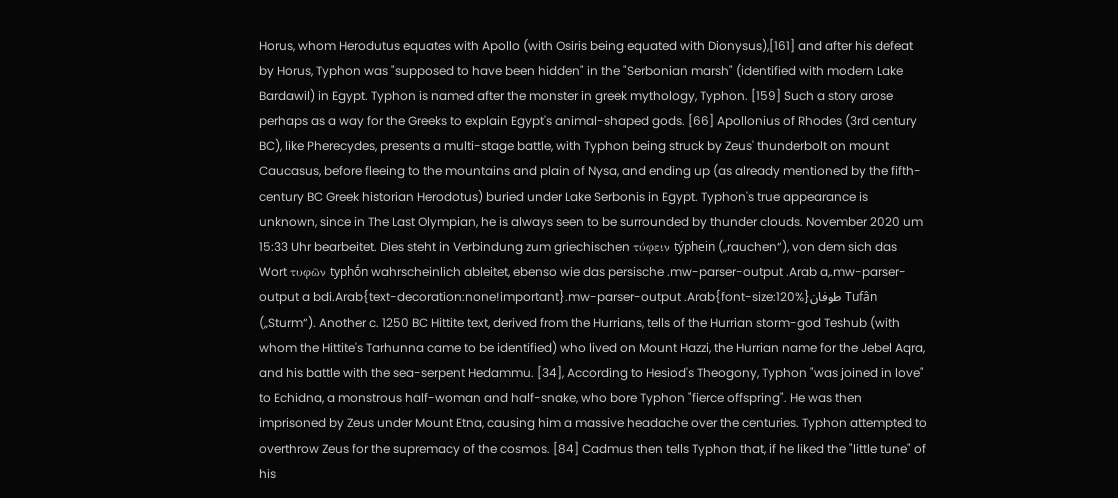Horus, whom Herodutus equates with Apollo (with Osiris being equated with Dionysus),[161] and after his defeat by Horus, Typhon was "supposed to have been hidden" in the "Serbonian marsh" (identified with modern Lake Bardawil) in Egypt. Typhon is named after the monster in greek mythology, Typhon. [159] Such a story arose perhaps as a way for the Greeks to explain Egypt's animal-shaped gods. [66] Apollonius of Rhodes (3rd century BC), like Pherecydes, presents a multi-stage battle, with Typhon being struck by Zeus' thunderbolt on mount Caucasus, before fleeing to the mountains and plain of Nysa, and ending up (as already mentioned by the fifth-century BC Greek historian Herodotus) buried under Lake Serbonis in Egypt. Typhon's true appearance is unknown, since in The Last Olympian, he is always seen to be surrounded by thunder clouds. November 2020 um 15:33 Uhr bearbeitet. Dies steht in Verbindung zum griechischen τύφειν týphein („rauchen“), von dem sich das Wort τυφῶν typhṓn wahrscheinlich ableitet, ebenso wie das persische .mw-parser-output .Arab a,.mw-parser-output a bdi.Arab{text-decoration:none!important}.mw-parser-output .Arab{font-size:120%}طوفان Tufân („Sturm“). Another c. 1250 BC Hittite text, derived from the Hurrians, tells of the Hurrian storm-god Teshub (with whom the Hittite's Tarhunna came to be identified) who lived on Mount Hazzi, the Hurrian name for the Jebel Aqra, and his battle with the sea-serpent Hedammu. [34], According to Hesiod's Theogony, Typhon "was joined in love" to Echidna, a monstrous half-woman and half-snake, who bore Typhon "fierce offspring". He was then imprisoned by Zeus under Mount Etna, causing him a massive headache over the centuries. Typhon attempted to overthrow Zeus for the supremacy of the cosmos. [84] Cadmus then tells Typhon that, if he liked the "little tune" of his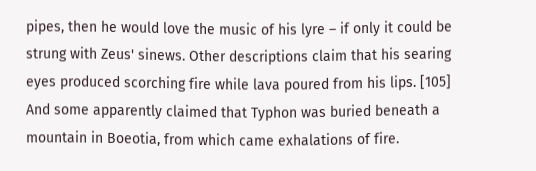pipes, then he would love the music of his lyre – if only it could be strung with Zeus' sinews. Other descriptions claim that his searing eyes produced scorching fire while lava poured from his lips. [105] And some apparently claimed that Typhon was buried beneath a mountain in Boeotia, from which came exhalations of fire.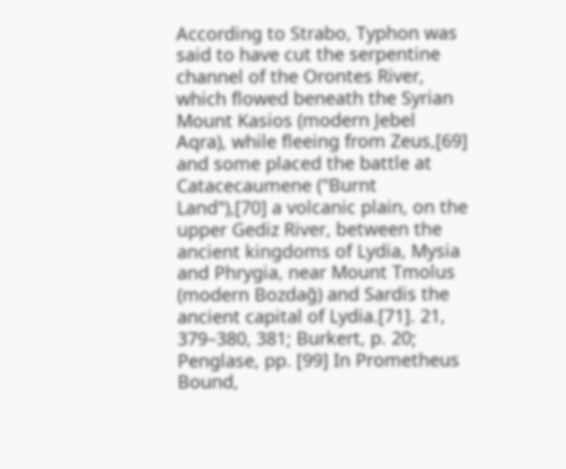According to Strabo, Typhon was said to have cut the serpentine channel of the Orontes River, which flowed beneath the Syrian Mount Kasios (modern Jebel Aqra), while fleeing from Zeus,[69] and some placed the battle at Catacecaumene ("Burnt Land"),[70] a volcanic plain, on the upper Gediz River, between the ancient kingdoms of Lydia, Mysia and Phrygia, near Mount Tmolus (modern Bozdağ) and Sardis the ancient capital of Lydia.[71]. 21, 379–380, 381; Burkert, p. 20; Penglase, pp. [99] In Prometheus Bound,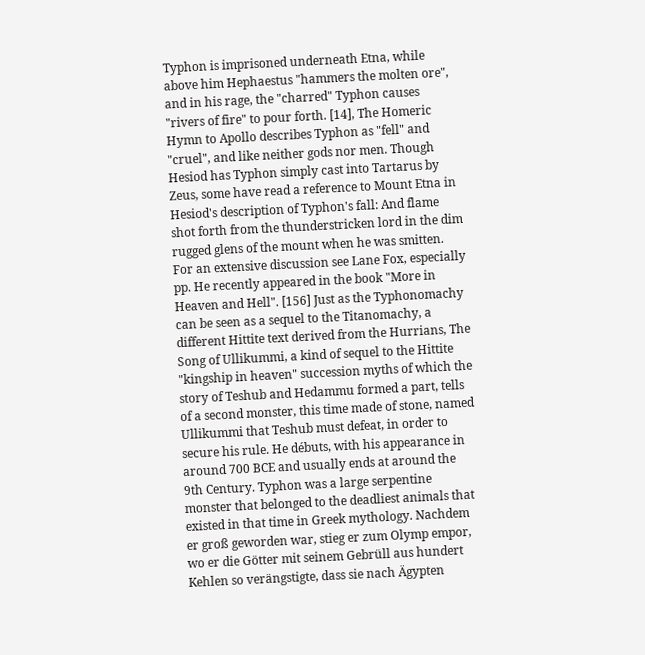Typhon is imprisoned underneath Etna, while above him Hephaestus "hammers the molten ore", and in his rage, the "charred" Typhon causes "rivers of fire" to pour forth. [14], The Homeric Hymn to Apollo describes Typhon as "fell" and "cruel", and like neither gods nor men. Though Hesiod has Typhon simply cast into Tartarus by Zeus, some have read a reference to Mount Etna in Hesiod's description of Typhon's fall: And flame shot forth from the thunderstricken lord in the dim rugged glens of the mount when he was smitten. For an extensive discussion see Lane Fox, especially pp. He recently appeared in the book "More in Heaven and Hell". [156] Just as the Typhonomachy can be seen as a sequel to the Titanomachy, a different Hittite text derived from the Hurrians, The Song of Ullikummi, a kind of sequel to the Hittite "kingship in heaven" succession myths of which the story of Teshub and Hedammu formed a part, tells of a second monster, this time made of stone, named Ullikummi that Teshub must defeat, in order to secure his rule. He débuts, with his appearance in around 700 BCE and usually ends at around the 9th Century. Typhon was a large serpentine monster that belonged to the deadliest animals that existed in that time in Greek mythology. Nachdem er groß geworden war, stieg er zum Olymp empor, wo er die Götter mit seinem Gebrüll aus hundert Kehlen so verängstigte, dass sie nach Ägypten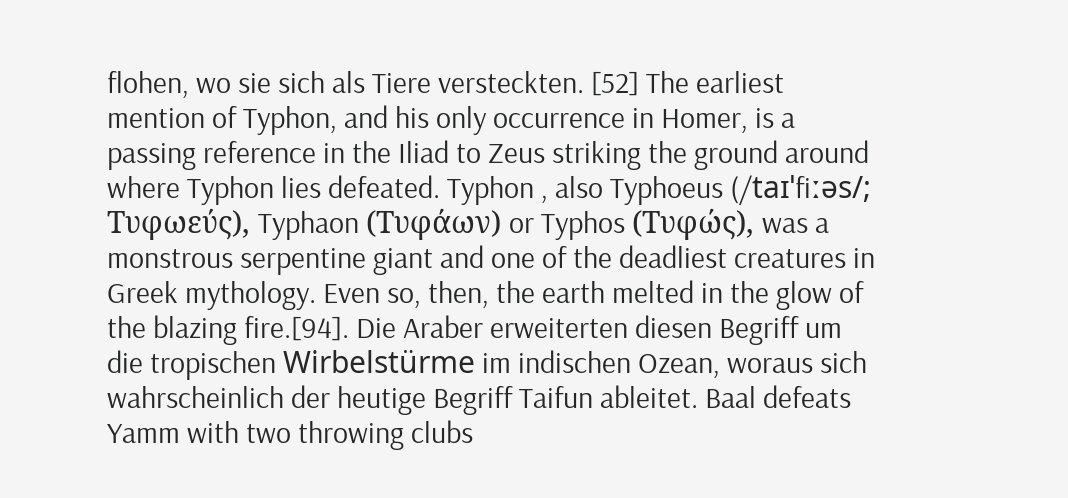flohen, wo sie sich als Tiere versteckten. [52] The earliest mention of Typhon, and his only occurrence in Homer, is a passing reference in the Iliad to Zeus striking the ground around where Typhon lies defeated. Typhon , also Typhoeus (/taɪˈfiːəs/; Τυφωεύς), Typhaon (Τυφάων) or Typhos (Τυφώς), was a monstrous serpentine giant and one of the deadliest creatures in Greek mythology. Even so, then, the earth melted in the glow of the blazing fire.[94]. Die Araber erweiterten diesen Begriff um die tropischen Wirbelstürme im indischen Ozean, woraus sich wahrscheinlich der heutige Begriff Taifun ableitet. Baal defeats Yamm with two throwing clubs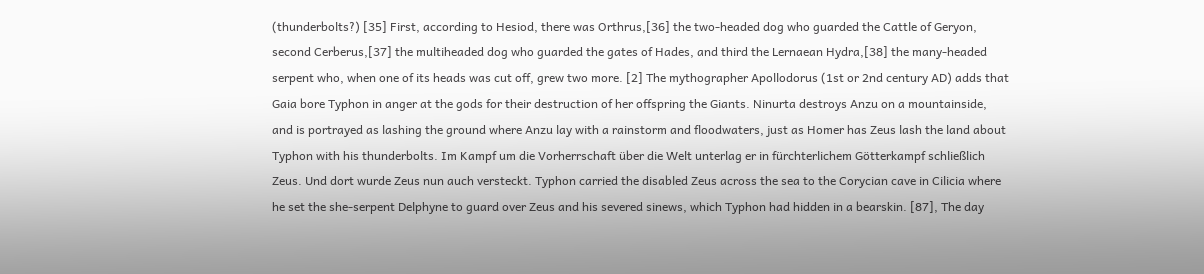(thunderbolts?) [35] First, according to Hesiod, there was Orthrus,[36] the two-headed dog who guarded the Cattle of Geryon, second Cerberus,[37] the multiheaded dog who guarded the gates of Hades, and third the Lernaean Hydra,[38] the many-headed serpent who, when one of its heads was cut off, grew two more. [2] The mythographer Apollodorus (1st or 2nd century AD) adds that Gaia bore Typhon in anger at the gods for their destruction of her offspring the Giants. Ninurta destroys Anzu on a mountainside, and is portrayed as lashing the ground where Anzu lay with a rainstorm and floodwaters, just as Homer has Zeus lash the land about Typhon with his thunderbolts. Im Kampf um die Vorherrschaft über die Welt unterlag er in fürchterlichem Götterkampf schließlich Zeus. Und dort wurde Zeus nun auch versteckt. Typhon carried the disabled Zeus across the sea to the Corycian cave in Cilicia where he set the she-serpent Delphyne to guard over Zeus and his severed sinews, which Typhon had hidden in a bearskin. [87], The day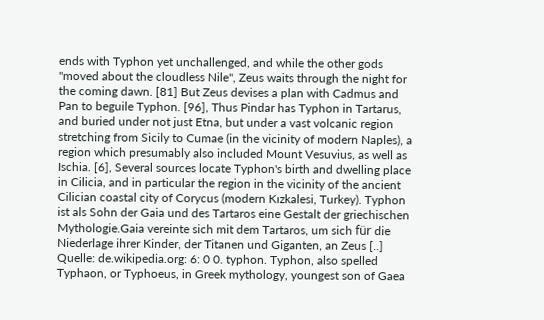ends with Typhon yet unchallenged, and while the other gods "moved about the cloudless Nile", Zeus waits through the night for the coming dawn. [81] But Zeus devises a plan with Cadmus and Pan to beguile Typhon. [96], Thus Pindar has Typhon in Tartarus, and buried under not just Etna, but under a vast volcanic region stretching from Sicily to Cumae (in the vicinity of modern Naples), a region which presumably also included Mount Vesuvius, as well as Ischia. [6], Several sources locate Typhon's birth and dwelling place in Cilicia, and in particular the region in the vicinity of the ancient Cilician coastal city of Corycus (modern Kızkalesi, Turkey). Typhon ist als Sohn der Gaia und des Tartaros eine Gestalt der griechischen Mythologie.Gaia vereinte sich mit dem Tartaros, um sich für die Niederlage ihrer Kinder, der Titanen und Giganten, an Zeus [..] Quelle: de.wikipedia.org: 6: 0 0. typhon. Typhon, also spelled Typhaon, or Typhoeus, in Greek mythology, youngest son of Gaea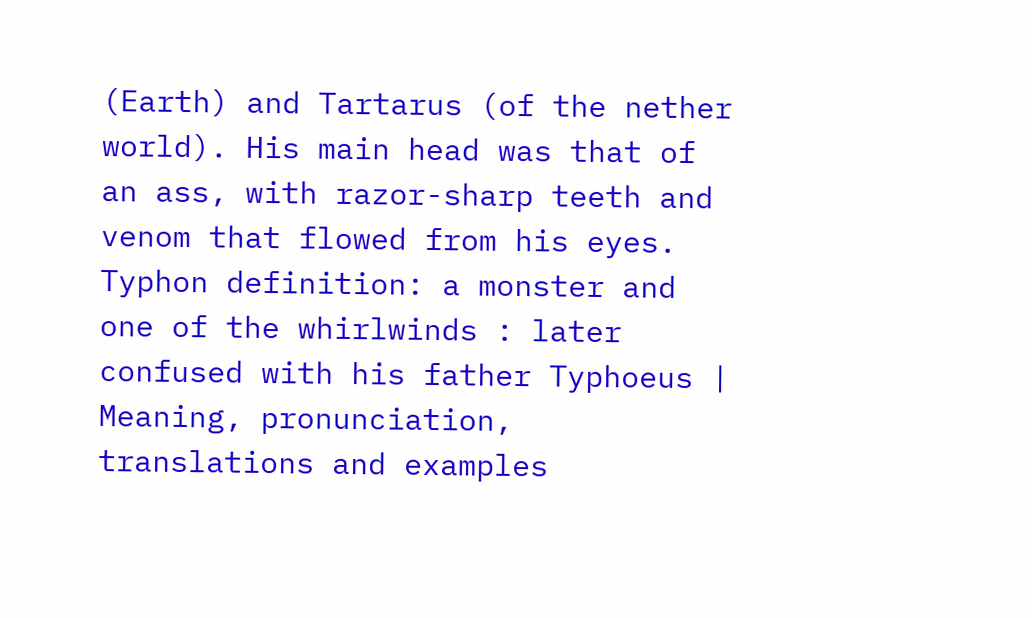(Earth) and Tartarus (of the nether world). His main head was that of an ass, with razor-sharp teeth and venom that flowed from his eyes. Typhon definition: a monster and one of the whirlwinds : later confused with his father Typhoeus | Meaning, pronunciation, translations and examples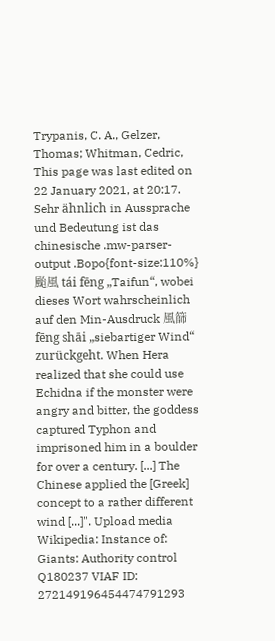Trypanis, C. A., Gelzer, Thomas; Whitman, Cedric, This page was last edited on 22 January 2021, at 20:17. Sehr ähnlich in Aussprache und Bedeutung ist das chinesische .mw-parser-output .Bopo{font-size:110%}颱風 tái fēng „Taifun“, wobei dieses Wort wahrscheinlich auf den Min-Ausdruck 風篩 fēng shāi „siebartiger Wind“ zurückgeht. When Hera realized that she could use Echidna if the monster were angry and bitter, the goddess captured Typhon and imprisoned him in a boulder for over a century. [...] The Chinese applied the [Greek] concept to a rather different wind [...]". Upload media Wikipedia: Instance of: Giants: Authority control Q180237 VIAF ID: 272149196454474791293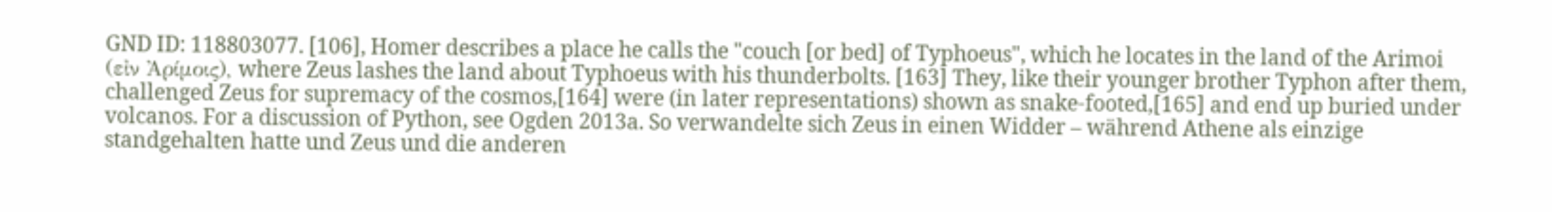GND ID: 118803077. [106], Homer describes a place he calls the "couch [or bed] of Typhoeus", which he locates in the land of the Arimoi (εἰν Ἀρίμοις), where Zeus lashes the land about Typhoeus with his thunderbolts. [163] They, like their younger brother Typhon after them, challenged Zeus for supremacy of the cosmos,[164] were (in later representations) shown as snake-footed,[165] and end up buried under volcanos. For a discussion of Python, see Ogden 2013a. So verwandelte sich Zeus in einen Widder – während Athene als einzige standgehalten hatte und Zeus und die anderen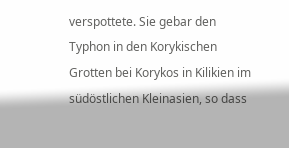verspottete. Sie gebar den Typhon in den Korykischen Grotten bei Korykos in Kilikien im südöstlichen Kleinasien, so dass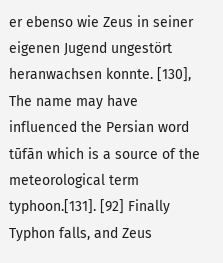er ebenso wie Zeus in seiner eigenen Jugend ungestört heranwachsen konnte. [130], The name may have influenced the Persian word tūfān which is a source of the meteorological term typhoon.[131]. [92] Finally Typhon falls, and Zeus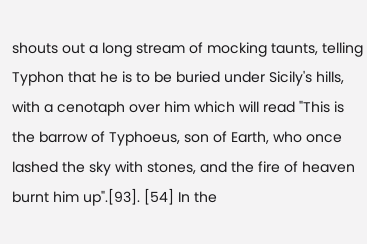shouts out a long stream of mocking taunts, telling Typhon that he is to be buried under Sicily's hills, with a cenotaph over him which will read "This is the barrow of Typhoeus, son of Earth, who once lashed the sky with stones, and the fire of heaven burnt him up".[93]. [54] In the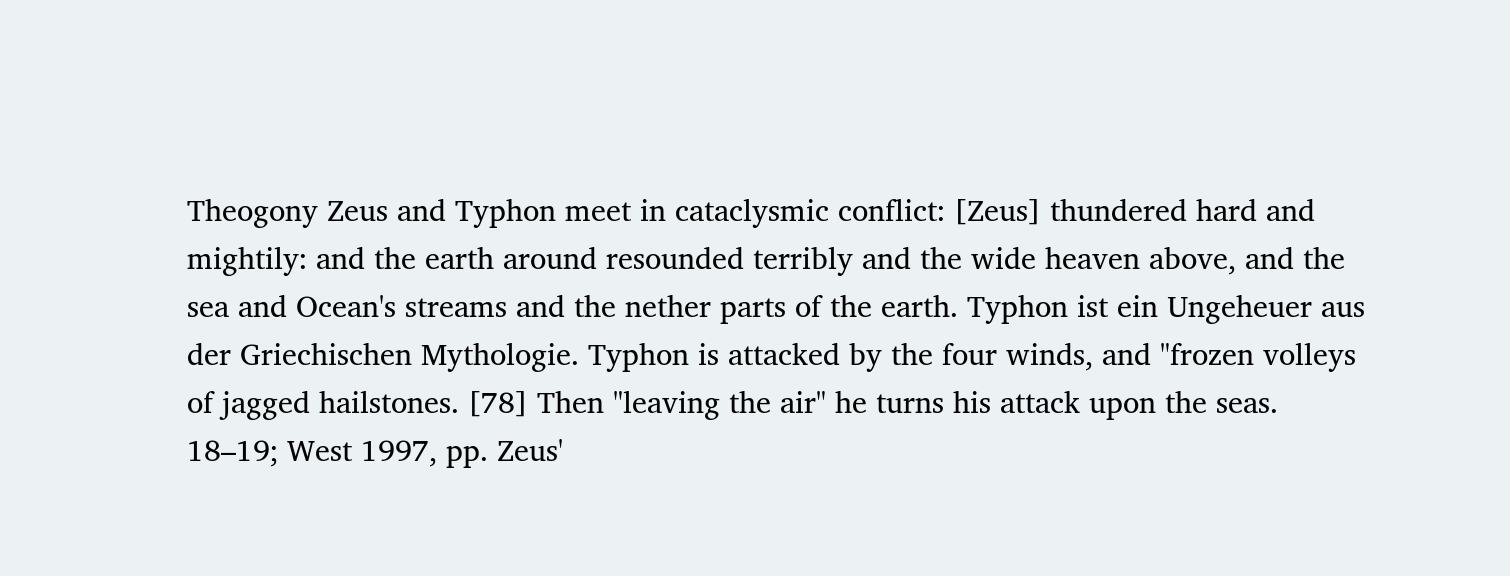Theogony Zeus and Typhon meet in cataclysmic conflict: [Zeus] thundered hard and mightily: and the earth around resounded terribly and the wide heaven above, and the sea and Ocean's streams and the nether parts of the earth. Typhon ist ein Ungeheuer aus der Griechischen Mythologie. Typhon is attacked by the four winds, and "frozen volleys of jagged hailstones. [78] Then "leaving the air" he turns his attack upon the seas. 18–19; West 1997, pp. Zeus'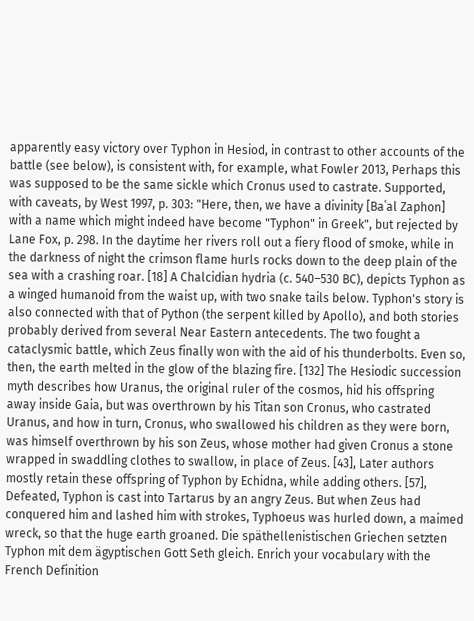apparently easy victory over Typhon in Hesiod, in contrast to other accounts of the battle (see below), is consistent with, for example, what Fowler 2013, Perhaps this was supposed to be the same sickle which Cronus used to castrate. Supported, with caveats, by West 1997, p. 303: "Here, then, we have a divinity [Baʿal Zaphon] with a name which might indeed have become "Typhon" in Greek", but rejected by Lane Fox, p. 298. In the daytime her rivers roll out a fiery flood of smoke, while in the darkness of night the crimson flame hurls rocks down to the deep plain of the sea with a crashing roar. [18] A Chalcidian hydria (c. 540–530 BC), depicts Typhon as a winged humanoid from the waist up, with two snake tails below. Typhon's story is also connected with that of Python (the serpent killed by Apollo), and both stories probably derived from several Near Eastern antecedents. The two fought a cataclysmic battle, which Zeus finally won with the aid of his thunderbolts. Even so, then, the earth melted in the glow of the blazing fire. [132] The Hesiodic succession myth describes how Uranus, the original ruler of the cosmos, hid his offspring away inside Gaia, but was overthrown by his Titan son Cronus, who castrated Uranus, and how in turn, Cronus, who swallowed his children as they were born, was himself overthrown by his son Zeus, whose mother had given Cronus a stone wrapped in swaddling clothes to swallow, in place of Zeus. [43], Later authors mostly retain these offspring of Typhon by Echidna, while adding others. [57], Defeated, Typhon is cast into Tartarus by an angry Zeus. But when Zeus had conquered him and lashed him with strokes, Typhoeus was hurled down, a maimed wreck, so that the huge earth groaned. Die späthellenistischen Griechen setzten Typhon mit dem ägyptischen Gott Seth gleich. Enrich your vocabulary with the French Definition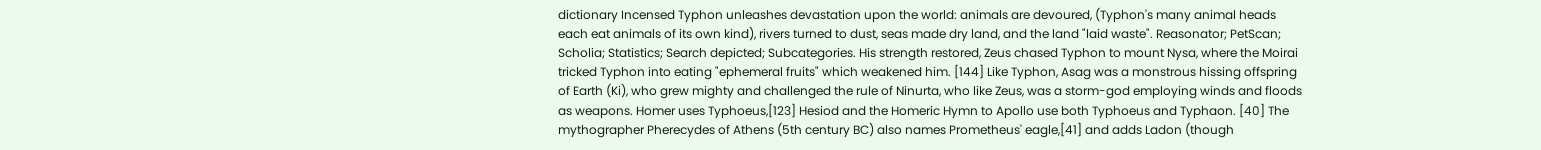dictionary Incensed Typhon unleashes devastation upon the world: animals are devoured, (Typhon's many animal heads each eat animals of its own kind), rivers turned to dust, seas made dry land, and the land "laid waste". Reasonator; PetScan; Scholia; Statistics; Search depicted; Subcategories. His strength restored, Zeus chased Typhon to mount Nysa, where the Moirai tricked Typhon into eating "ephemeral fruits" which weakened him. [144] Like Typhon, Asag was a monstrous hissing offspring of Earth (Ki), who grew mighty and challenged the rule of Ninurta, who like Zeus, was a storm-god employing winds and floods as weapons. Homer uses Typhoeus,[123] Hesiod and the Homeric Hymn to Apollo use both Typhoeus and Typhaon. [40] The mythographer Pherecydes of Athens (5th century BC) also names Prometheus' eagle,[41] and adds Ladon (though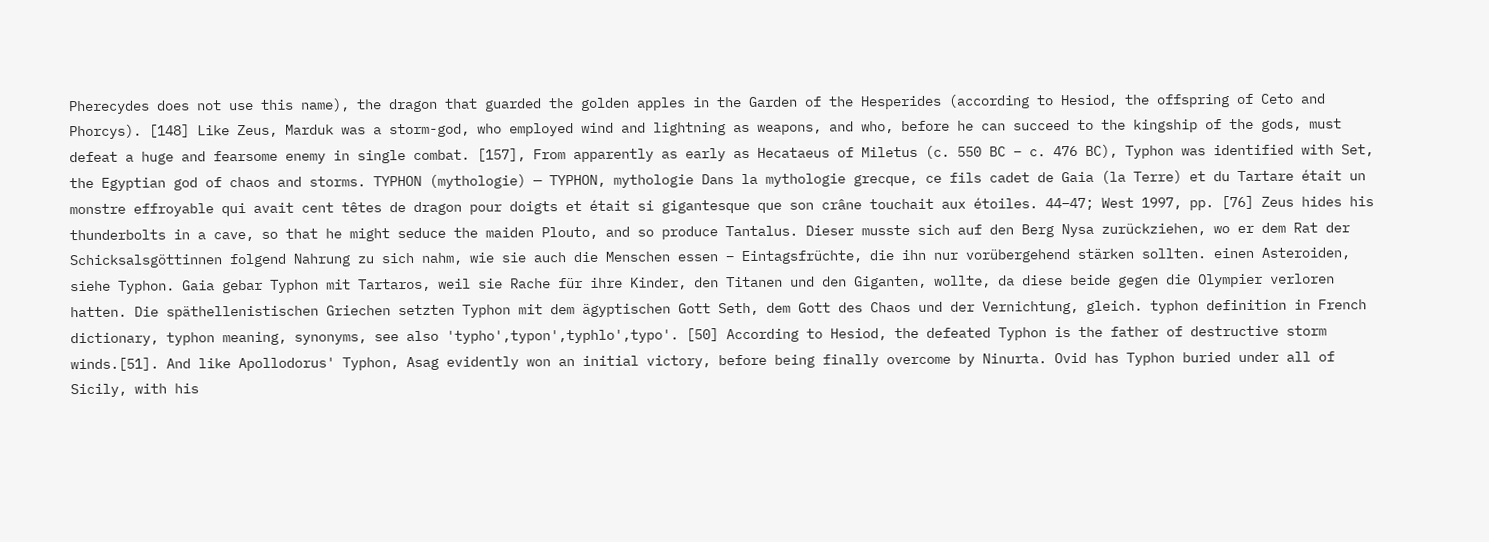Pherecydes does not use this name), the dragon that guarded the golden apples in the Garden of the Hesperides (according to Hesiod, the offspring of Ceto and Phorcys). [148] Like Zeus, Marduk was a storm-god, who employed wind and lightning as weapons, and who, before he can succeed to the kingship of the gods, must defeat a huge and fearsome enemy in single combat. [157], From apparently as early as Hecataeus of Miletus (c. 550 BC – c. 476 BC), Typhon was identified with Set, the Egyptian god of chaos and storms. TYPHON (mythologie) — TYPHON, mythologie Dans la mythologie grecque, ce fils cadet de Gaia (la Terre) et du Tartare était un monstre effroyable qui avait cent têtes de dragon pour doigts et était si gigantesque que son crâne touchait aux étoiles. 44–47; West 1997, pp. [76] Zeus hides his thunderbolts in a cave, so that he might seduce the maiden Plouto, and so produce Tantalus. Dieser musste sich auf den Berg Nysa zurückziehen, wo er dem Rat der Schicksalsgöttinnen folgend Nahrung zu sich nahm, wie sie auch die Menschen essen – Eintagsfrüchte, die ihn nur vorübergehend stärken sollten. einen Asteroiden, siehe Typhon. Gaia gebar Typhon mit Tartaros, weil sie Rache für ihre Kinder, den Titanen und den Giganten, wollte, da diese beide gegen die Olympier verloren hatten. Die späthellenistischen Griechen setzten Typhon mit dem ägyptischen Gott Seth, dem Gott des Chaos und der Vernichtung, gleich. typhon definition in French dictionary, typhon meaning, synonyms, see also 'typho',typon',typhlo',typo'. [50] According to Hesiod, the defeated Typhon is the father of destructive storm winds.[51]. And like Apollodorus' Typhon, Asag evidently won an initial victory, before being finally overcome by Ninurta. Ovid has Typhon buried under all of Sicily, with his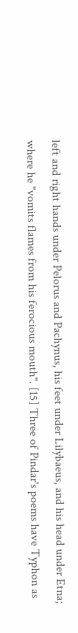left and right hands under Pelorus and Pachynus, his feet under Lilybaeus, and his head under Etna; where he "vomits flames from his ferocious mouth". [15] Three of Pindar's poems have Typhon as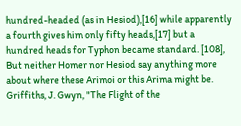hundred-headed (as in Hesiod),[16] while apparently a fourth gives him only fifty heads,[17] but a hundred heads for Typhon became standard. [108], But neither Homer nor Hesiod say anything more about where these Arimoi or this Arima might be. Griffiths, J. Gwyn, "The Flight of the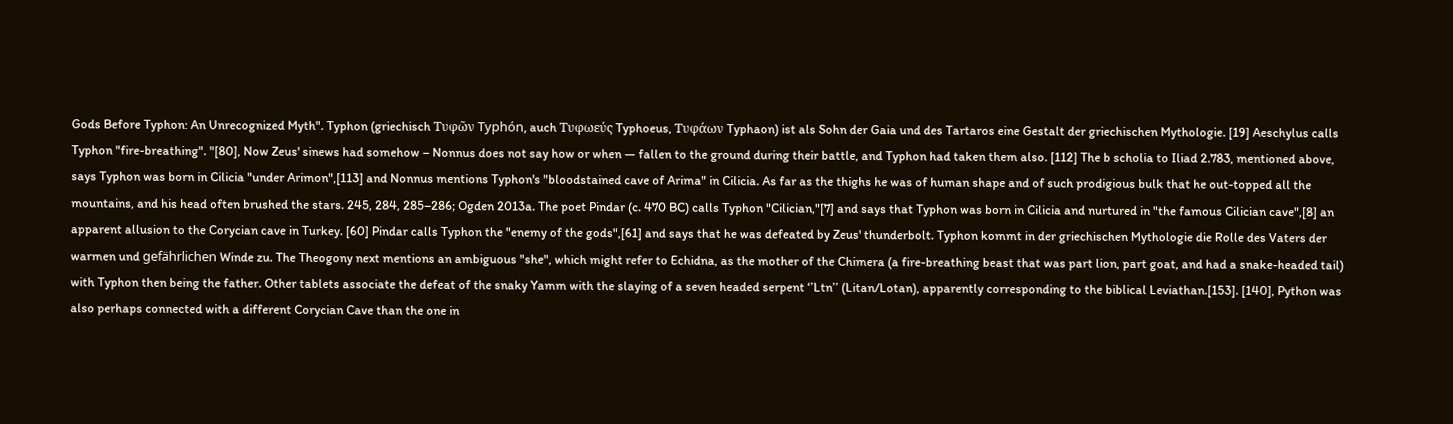Gods Before Typhon: An Unrecognized Myth". Typhon (griechisch Τυφῶν Typhón, auch Τυφωεύς Typhoeus, Τυφάων Typhaon) ist als Sohn der Gaia und des Tartaros eine Gestalt der griechischen Mythologie. [19] Aeschylus calls Typhon "fire-breathing". "[80], Now Zeus' sinews had somehow – Nonnus does not say how or when — fallen to the ground during their battle, and Typhon had taken them also. [112] The b scholia to Iliad 2.783, mentioned above, says Typhon was born in Cilicia "under Arimon",[113] and Nonnus mentions Typhon's "bloodstained cave of Arima" in Cilicia. As far as the thighs he was of human shape and of such prodigious bulk that he out-topped all the mountains, and his head often brushed the stars. 245, 284, 285–286; Ogden 2013a. The poet Pindar (c. 470 BC) calls Typhon "Cilician,"[7] and says that Typhon was born in Cilicia and nurtured in "the famous Cilician cave",[8] an apparent allusion to the Corycian cave in Turkey. [60] Pindar calls Typhon the "enemy of the gods",[61] and says that he was defeated by Zeus' thunderbolt. Typhon kommt in der griechischen Mythologie die Rolle des Vaters der warmen und gefährlichen Winde zu. The Theogony next mentions an ambiguous "she", which might refer to Echidna, as the mother of the Chimera (a fire-breathing beast that was part lion, part goat, and had a snake-headed tail) with Typhon then being the father. Other tablets associate the defeat of the snaky Yamm with the slaying of a seven headed serpent ‘’Ltn’’ (Litan/Lotan), apparently corresponding to the biblical Leviathan.[153]. [140], Python was also perhaps connected with a different Corycian Cave than the one in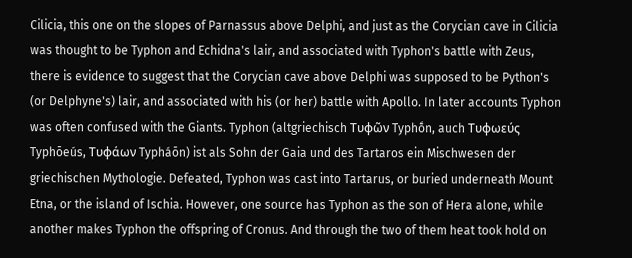Cilicia, this one on the slopes of Parnassus above Delphi, and just as the Corycian cave in Cilicia was thought to be Typhon and Echidna's lair, and associated with Typhon's battle with Zeus, there is evidence to suggest that the Corycian cave above Delphi was supposed to be Python's (or Delphyne's) lair, and associated with his (or her) battle with Apollo. In later accounts Typhon was often confused with the Giants. Typhon (altgriechisch Τυφῶν Typhṓn, auch Τυφωεύς Typhōeús, Τυφάων Typháōn) ist als Sohn der Gaia und des Tartaros ein Mischwesen der griechischen Mythologie. Defeated, Typhon was cast into Tartarus, or buried underneath Mount Etna, or the island of Ischia. However, one source has Typhon as the son of Hera alone, while another makes Typhon the offspring of Cronus. And through the two of them heat took hold on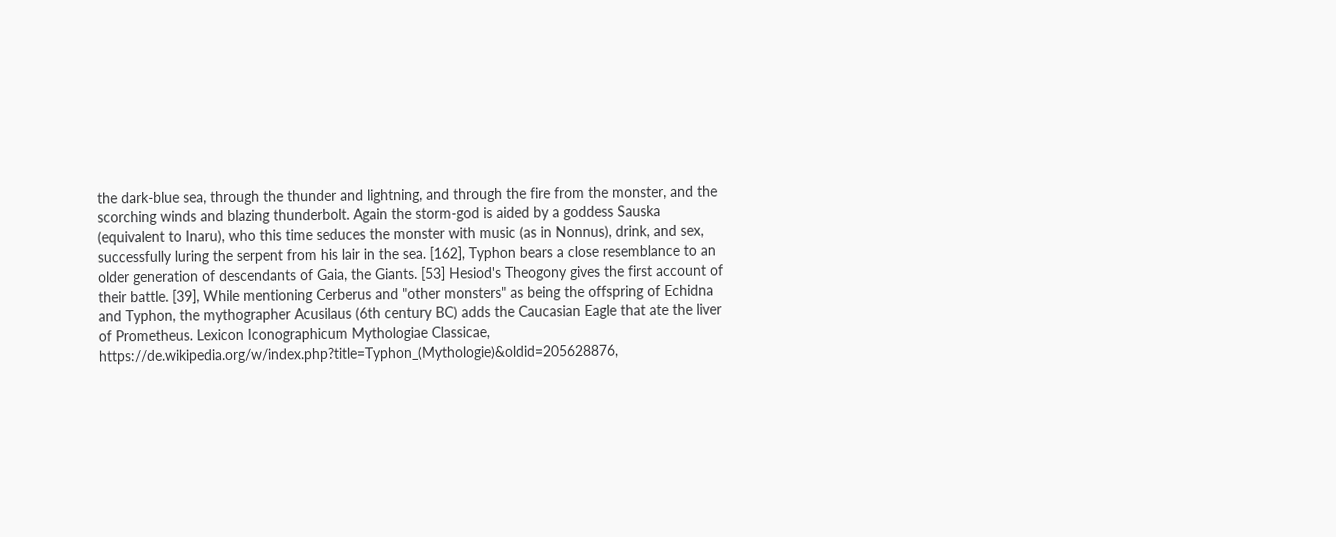the dark-blue sea, through the thunder and lightning, and through the fire from the monster, and the scorching winds and blazing thunderbolt. Again the storm-god is aided by a goddess Sauska (equivalent to Inaru), who this time seduces the monster with music (as in Nonnus), drink, and sex, successfully luring the serpent from his lair in the sea. [162], Typhon bears a close resemblance to an older generation of descendants of Gaia, the Giants. [53] Hesiod's Theogony gives the first account of their battle. [39], While mentioning Cerberus and "other monsters" as being the offspring of Echidna and Typhon, the mythographer Acusilaus (6th century BC) adds the Caucasian Eagle that ate the liver of Prometheus. Lexicon Iconographicum Mythologiae Classicae, https://de.wikipedia.org/w/index.php?title=Typhon_(Mythologie)&oldid=205628876,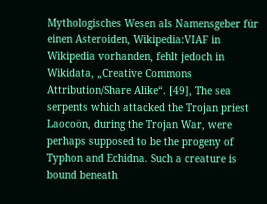Mythologisches Wesen als Namensgeber für einen Asteroiden, Wikipedia:VIAF in Wikipedia vorhanden, fehlt jedoch in Wikidata, „Creative Commons Attribution/Share Alike“. [49], The sea serpents which attacked the Trojan priest Laocoön, during the Trojan War, were perhaps supposed to be the progeny of Typhon and Echidna. Such a creature is bound beneath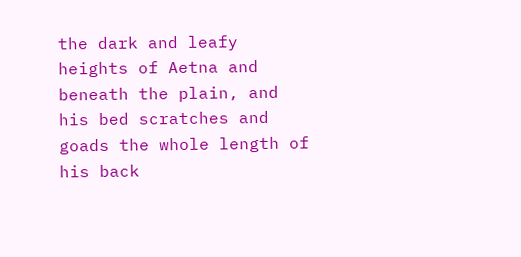the dark and leafy heights of Aetna and beneath the plain, and his bed scratches and goads the whole length of his back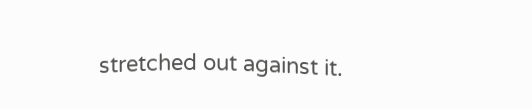stretched out against it.